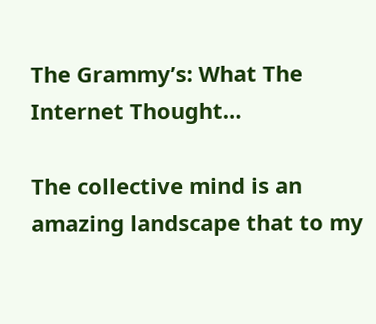The Grammy’s: What The Internet Thought…

The collective mind is an amazing landscape that to my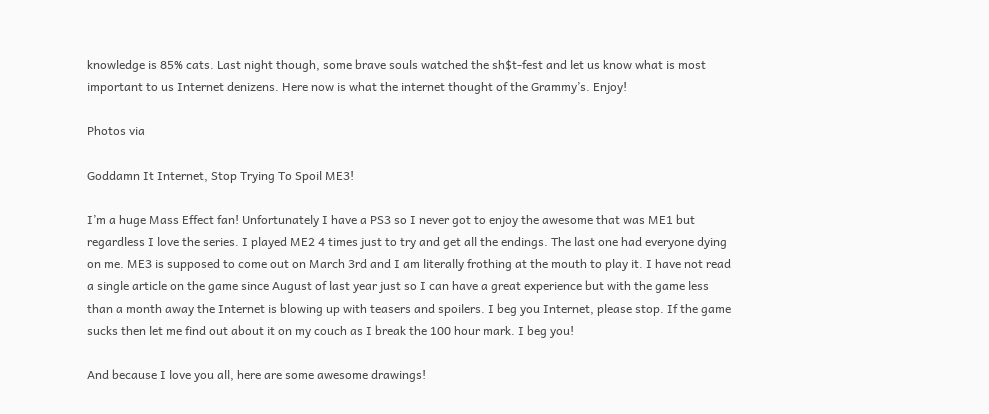knowledge is 85% cats. Last night though, some brave souls watched the sh$t-fest and let us know what is most important to us Internet denizens. Here now is what the internet thought of the Grammy’s. Enjoy!

Photos via

Goddamn It Internet, Stop Trying To Spoil ME3!

I’m a huge Mass Effect fan! Unfortunately I have a PS3 so I never got to enjoy the awesome that was ME1 but regardless I love the series. I played ME2 4 times just to try and get all the endings. The last one had everyone dying on me. ME3 is supposed to come out on March 3rd and I am literally frothing at the mouth to play it. I have not read a single article on the game since August of last year just so I can have a great experience but with the game less than a month away the Internet is blowing up with teasers and spoilers. I beg you Internet, please stop. If the game sucks then let me find out about it on my couch as I break the 100 hour mark. I beg you!

And because I love you all, here are some awesome drawings!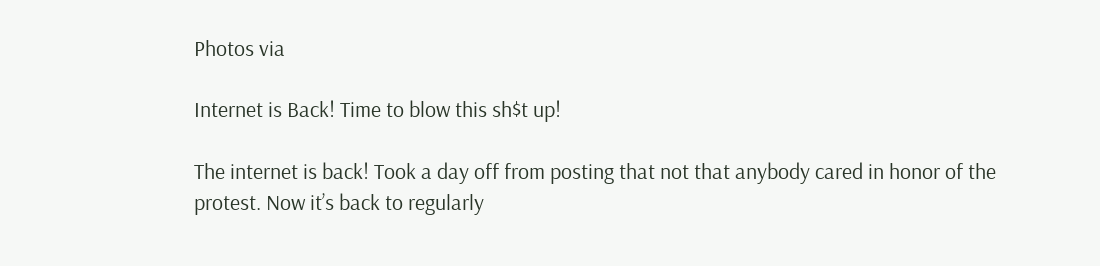Photos via

Internet is Back! Time to blow this sh$t up!

The internet is back! Took a day off from posting that not that anybody cared in honor of the protest. Now it’s back to regularly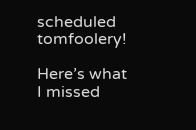scheduled tomfoolery!

Here’s what I missed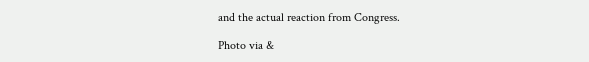and the actual reaction from Congress.

Photo via &